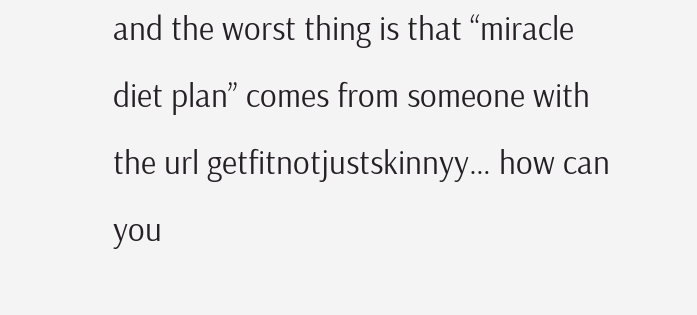and the worst thing is that “miracle diet plan” comes from someone with the url getfitnotjustskinnyy… how can you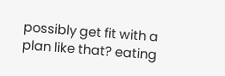possibly get fit with a plan like that? eating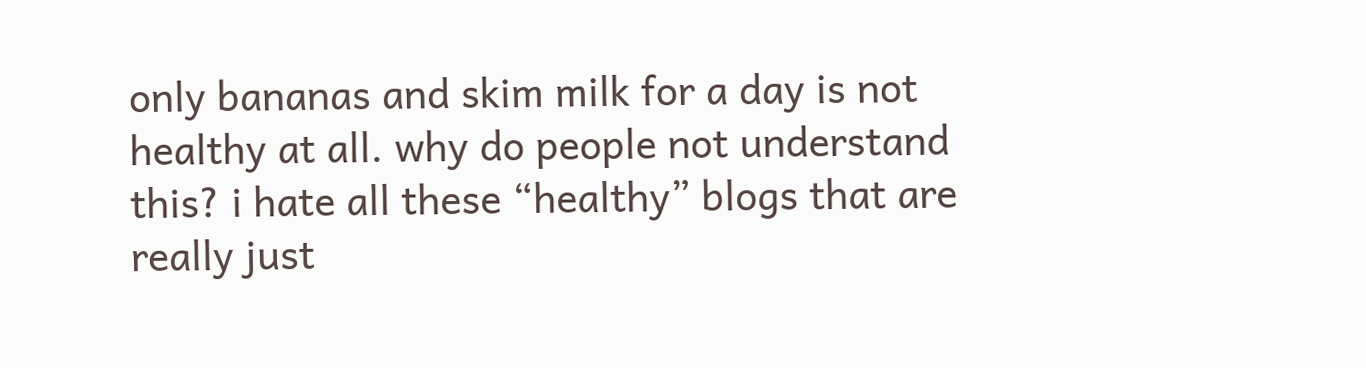only bananas and skim milk for a day is not healthy at all. why do people not understand this? i hate all these “healthy” blogs that are really just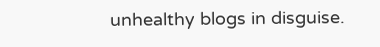unhealthy blogs in disguise.